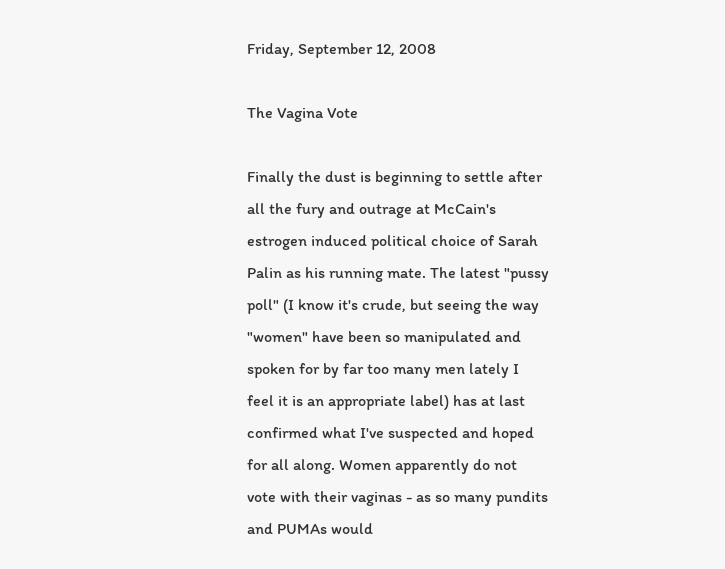Friday, September 12, 2008

The Vagina Vote

Finally the dust is beginning to settle after all the fury and outrage at McCain's estrogen induced political choice of Sarah Palin as his running mate. The latest "pussy poll" (I know it's crude, but seeing the way "women" have been so manipulated and spoken for by far too many men lately I feel it is an appropriate label) has at last confirmed what I've suspected and hoped for all along. Women apparently do not vote with their vaginas - as so many pundits and PUMAs would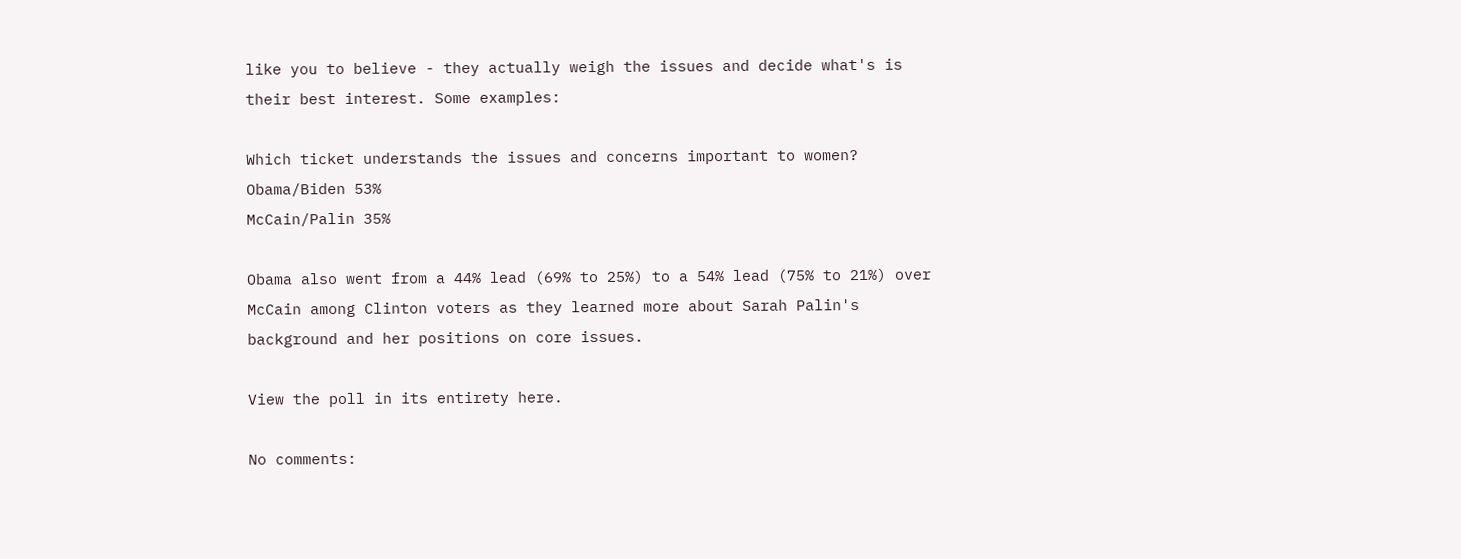like you to believe - they actually weigh the issues and decide what's is their best interest. Some examples:

Which ticket understands the issues and concerns important to women?
Obama/Biden 53%
McCain/Palin 35%

Obama also went from a 44% lead (69% to 25%) to a 54% lead (75% to 21%) over McCain among Clinton voters as they learned more about Sarah Palin's background and her positions on core issues.

View the poll in its entirety here.

No comments: